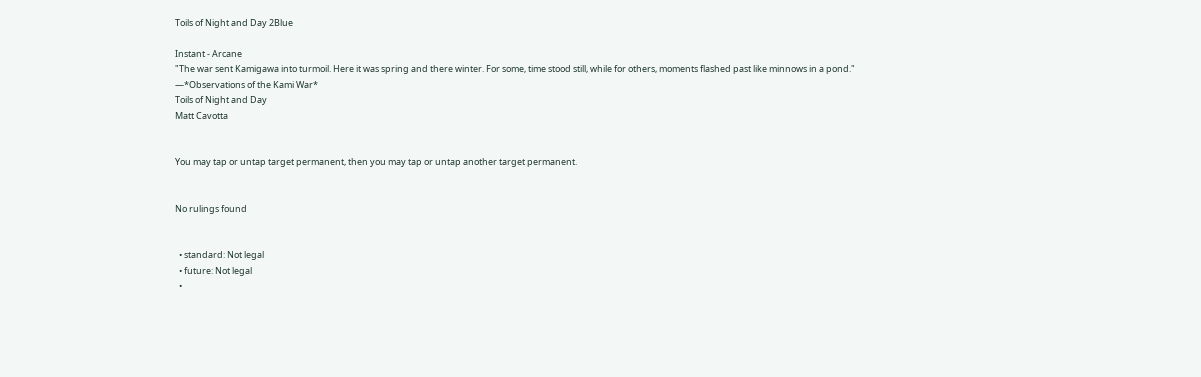Toils of Night and Day 2Blue

Instant - Arcane
"The war sent Kamigawa into turmoil. Here it was spring and there winter. For some, time stood still, while for others, moments flashed past like minnows in a pond."
—*Observations of the Kami War*
Toils of Night and Day
Matt Cavotta


You may tap or untap target permanent, then you may tap or untap another target permanent.


No rulings found


  • standard: Not legal
  • future: Not legal
  •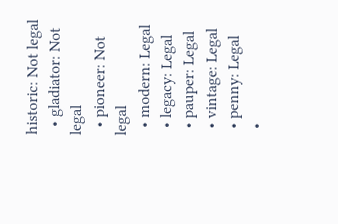historic: Not legal
  • gladiator: Not legal
  • pioneer: Not legal
  • modern: Legal
  • legacy: Legal
  • pauper: Legal
  • vintage: Legal
  • penny: Legal
  •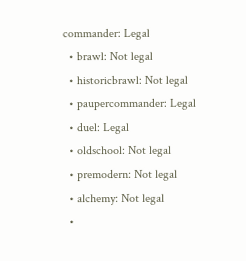commander: Legal
  • brawl: Not legal
  • historicbrawl: Not legal
  • paupercommander: Legal
  • duel: Legal
  • oldschool: Not legal
  • premodern: Not legal
  • alchemy: Not legal
  •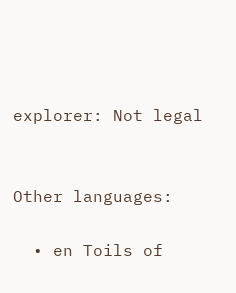explorer: Not legal


Other languages:

  • en Toils of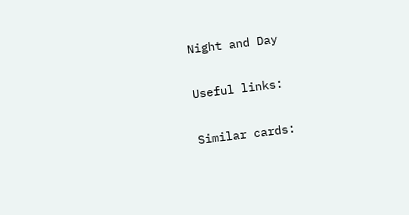Night and Day

Useful links:

Similar cards: